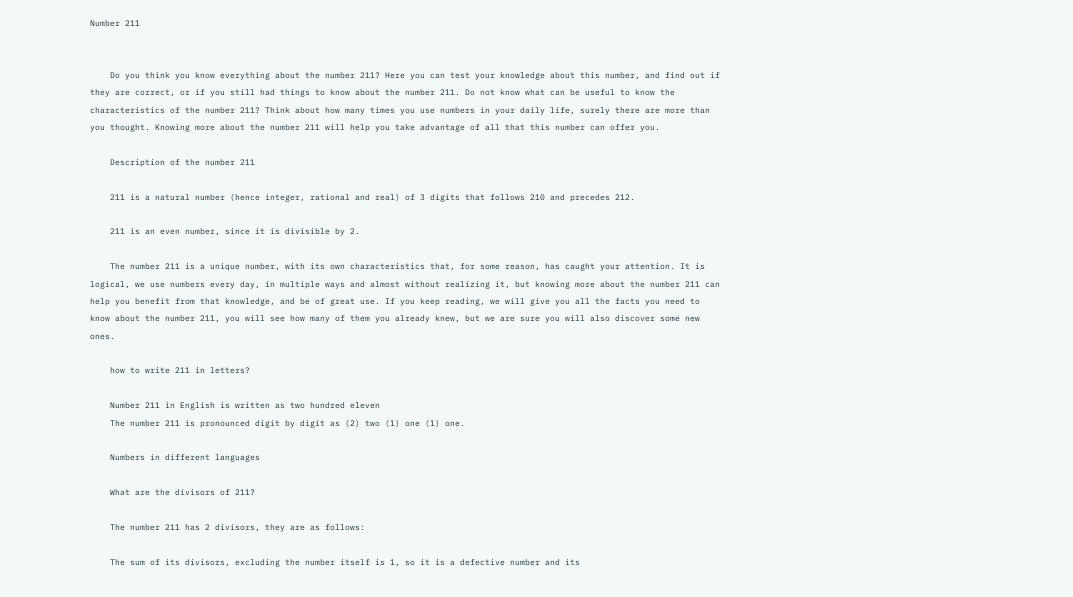Number 211


    Do you think you know everything about the number 211? Here you can test your knowledge about this number, and find out if they are correct, or if you still had things to know about the number 211. Do not know what can be useful to know the characteristics of the number 211? Think about how many times you use numbers in your daily life, surely there are more than you thought. Knowing more about the number 211 will help you take advantage of all that this number can offer you.

    Description of the number 211

    211 is a natural number (hence integer, rational and real) of 3 digits that follows 210 and precedes 212.

    211 is an even number, since it is divisible by 2.

    The number 211 is a unique number, with its own characteristics that, for some reason, has caught your attention. It is logical, we use numbers every day, in multiple ways and almost without realizing it, but knowing more about the number 211 can help you benefit from that knowledge, and be of great use. If you keep reading, we will give you all the facts you need to know about the number 211, you will see how many of them you already knew, but we are sure you will also discover some new ones.

    how to write 211 in letters?

    Number 211 in English is written as two hundred eleven
    The number 211 is pronounced digit by digit as (2) two (1) one (1) one.

    Numbers in different languages

    What are the divisors of 211?

    The number 211 has 2 divisors, they are as follows:

    The sum of its divisors, excluding the number itself is 1, so it is a defective number and its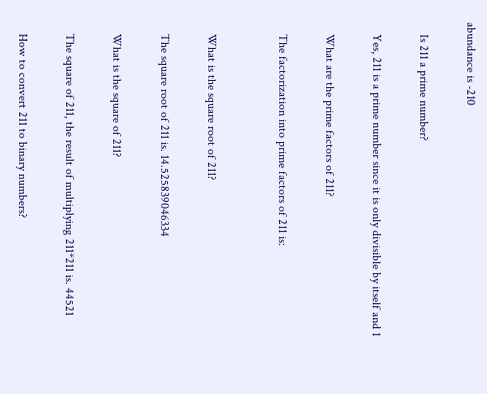abundance is -210

    Is 211 a prime number?

    Yes, 211 is a prime number since it is only divisible by itself and 1

    What are the prime factors of 211?

    The factorization into prime factors of 211 is:


    What is the square root of 211?

    The square root of 211 is. 14.525839046334

    What is the square of 211?

    The square of 211, the result of multiplying 211*211 is. 44521

    How to convert 211 to binary numbers?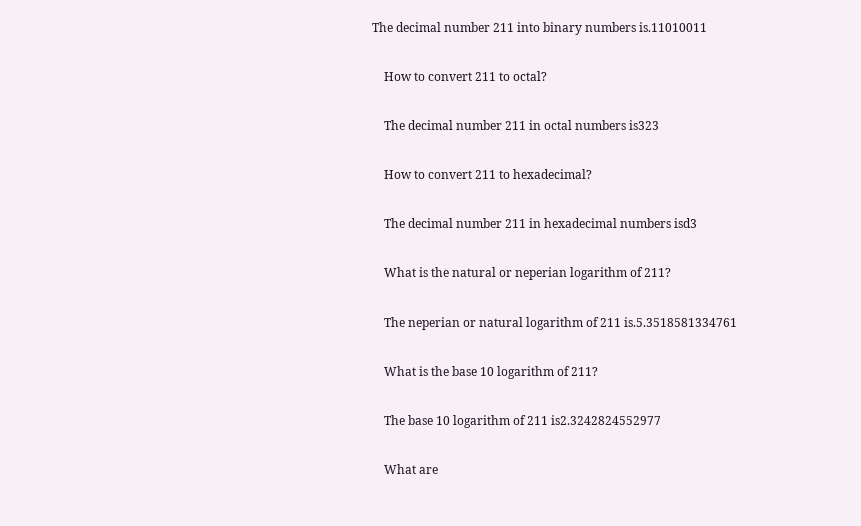The decimal number 211 into binary numbers is.11010011

    How to convert 211 to octal?

    The decimal number 211 in octal numbers is323

    How to convert 211 to hexadecimal?

    The decimal number 211 in hexadecimal numbers isd3

    What is the natural or neperian logarithm of 211?

    The neperian or natural logarithm of 211 is.5.3518581334761

    What is the base 10 logarithm of 211?

    The base 10 logarithm of 211 is2.3242824552977

    What are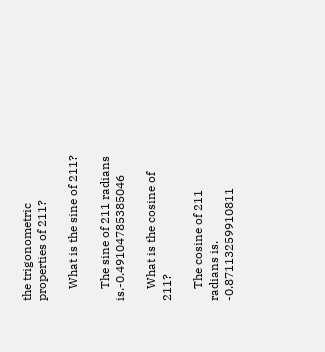the trigonometric properties of 211?

    What is the sine of 211?

    The sine of 211 radians is.-0.49104785385046

    What is the cosine of 211?

    The cosine of 211 radians is. -0.87113259910811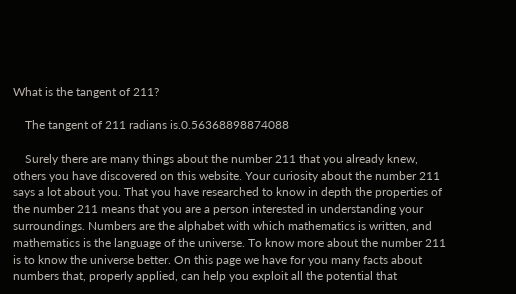What is the tangent of 211?

    The tangent of 211 radians is.0.56368898874088

    Surely there are many things about the number 211 that you already knew, others you have discovered on this website. Your curiosity about the number 211 says a lot about you. That you have researched to know in depth the properties of the number 211 means that you are a person interested in understanding your surroundings. Numbers are the alphabet with which mathematics is written, and mathematics is the language of the universe. To know more about the number 211 is to know the universe better. On this page we have for you many facts about numbers that, properly applied, can help you exploit all the potential that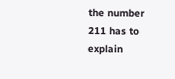the number 211 has to explain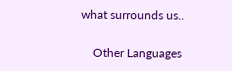what surrounds us..

    Other Languages